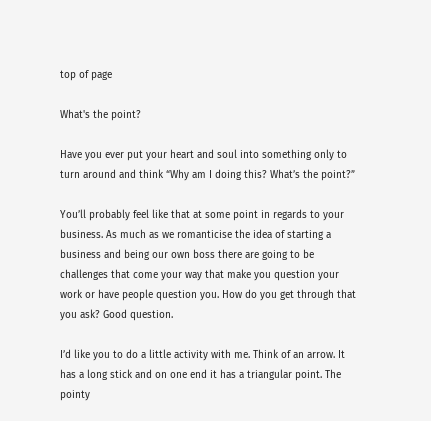top of page

What's the point?

Have you ever put your heart and soul into something only to turn around and think “Why am I doing this? What’s the point?”

You’ll probably feel like that at some point in regards to your business. As much as we romanticise the idea of starting a business and being our own boss there are going to be challenges that come your way that make you question your work or have people question you. How do you get through that you ask? Good question.

I’d like you to do a little activity with me. Think of an arrow. It has a long stick and on one end it has a triangular point. The pointy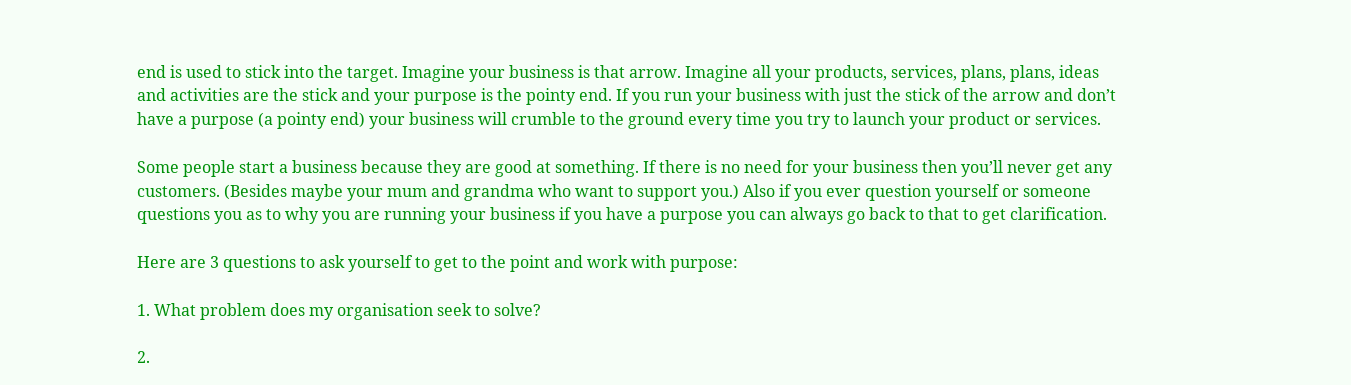end is used to stick into the target. Imagine your business is that arrow. Imagine all your products, services, plans, plans, ideas and activities are the stick and your purpose is the pointy end. If you run your business with just the stick of the arrow and don’t have a purpose (a pointy end) your business will crumble to the ground every time you try to launch your product or services.

Some people start a business because they are good at something. If there is no need for your business then you’ll never get any customers. (Besides maybe your mum and grandma who want to support you.) Also if you ever question yourself or someone questions you as to why you are running your business if you have a purpose you can always go back to that to get clarification.

Here are 3 questions to ask yourself to get to the point and work with purpose:

1. What problem does my organisation seek to solve?

2.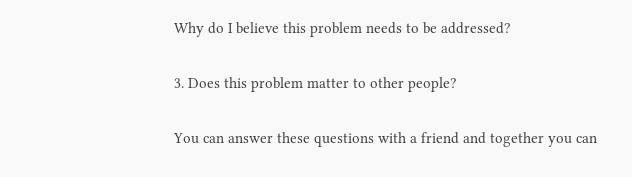Why do I believe this problem needs to be addressed?

3. Does this problem matter to other people?

You can answer these questions with a friend and together you can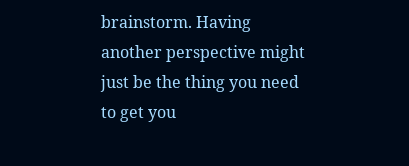brainstorm. Having another perspective might just be the thing you need to get you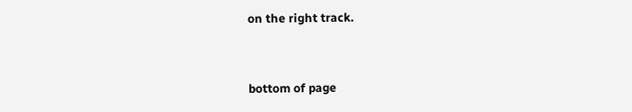on the right track.


bottom of page